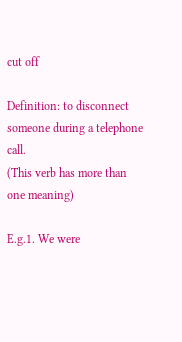cut off

Definition: to disconnect someone during a telephone call.
(This verb has more than one meaning)

E.g.1. We were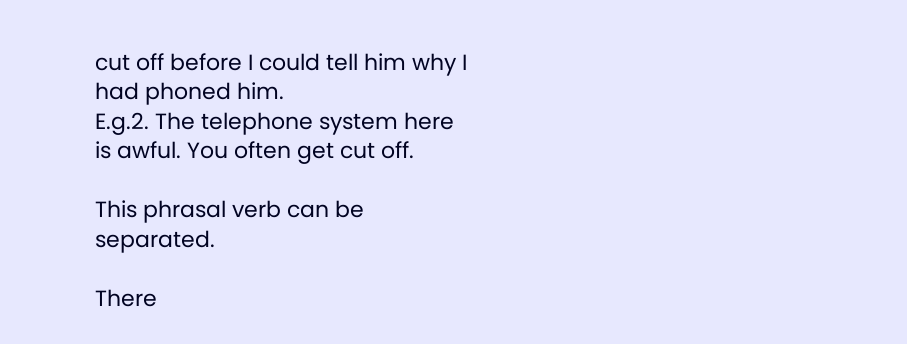cut off before I could tell him why I had phoned him.
E.g.2. The telephone system here is awful. You often get cut off.

This phrasal verb can be separated.

There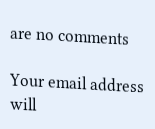are no comments

Your email address will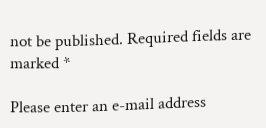not be published. Required fields are marked *

Please enter an e-mail address